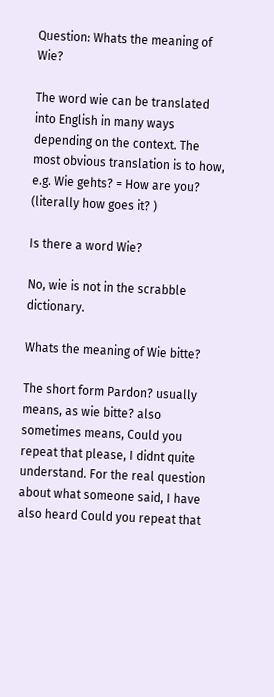Question: Whats the meaning of Wie?

The word wie can be translated into English in many ways depending on the context. The most obvious translation is to how, e.g. Wie gehts? = How are you? (literally how goes it? )

Is there a word Wie?

No, wie is not in the scrabble dictionary.

Whats the meaning of Wie bitte?

The short form Pardon? usually means, as wie bitte? also sometimes means, Could you repeat that please, I didnt quite understand. For the real question about what someone said, I have also heard Could you repeat that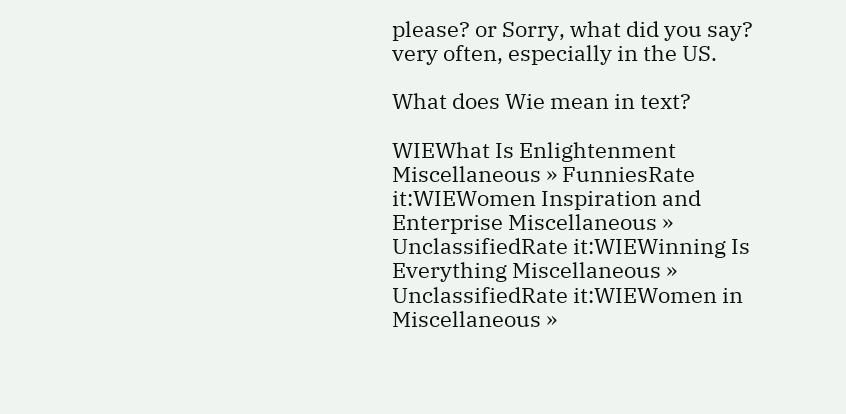please? or Sorry, what did you say? very often, especially in the US.

What does Wie mean in text?

WIEWhat Is Enlightenment Miscellaneous » FunniesRate it:WIEWomen Inspiration and Enterprise Miscellaneous » UnclassifiedRate it:WIEWinning Is Everything Miscellaneous » UnclassifiedRate it:WIEWomen in Miscellaneous »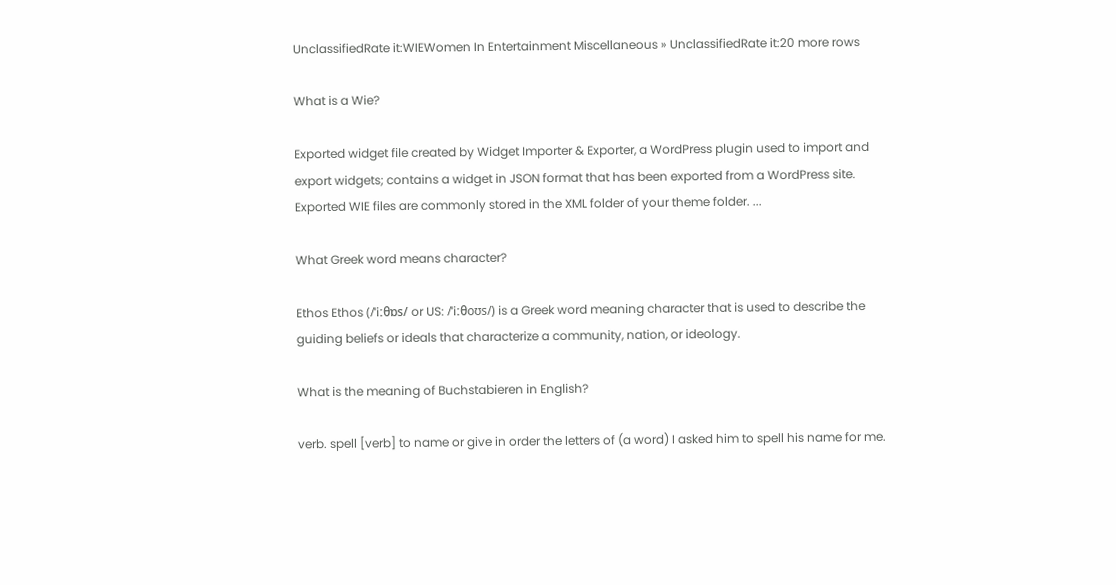UnclassifiedRate it:WIEWomen In Entertainment Miscellaneous » UnclassifiedRate it:20 more rows

What is a Wie?

Exported widget file created by Widget Importer & Exporter, a WordPress plugin used to import and export widgets; contains a widget in JSON format that has been exported from a WordPress site. Exported WIE files are commonly stored in the XML folder of your theme folder. ...

What Greek word means character?

Ethos Ethos (/ˈiːθɒs/ or US: /ˈiːθoʊs/) is a Greek word meaning character that is used to describe the guiding beliefs or ideals that characterize a community, nation, or ideology.

What is the meaning of Buchstabieren in English?

verb. spell [verb] to name or give in order the letters of (a word) I asked him to spell his name for me.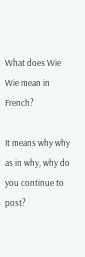What does Wie Wie mean in French?

It means why why as in why, why do you continue to post?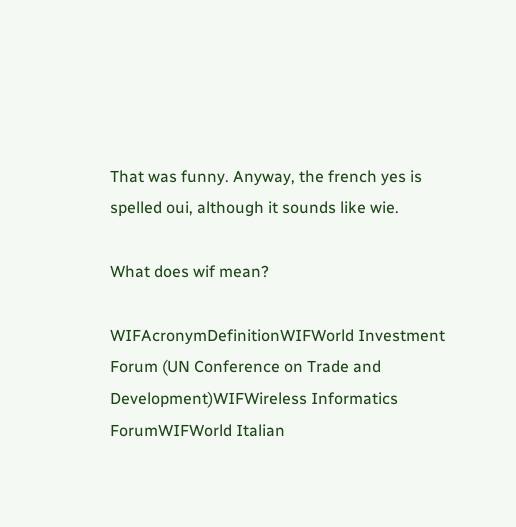That was funny. Anyway, the french yes is spelled oui, although it sounds like wie.

What does wif mean?

WIFAcronymDefinitionWIFWorld Investment Forum (UN Conference on Trade and Development)WIFWireless Informatics ForumWIFWorld Italian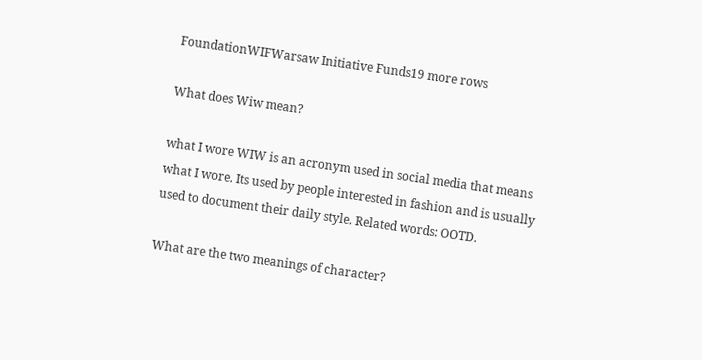FoundationWIFWarsaw Initiative Funds19 more rows

What does Wiw mean?

what I wore WIW is an acronym used in social media that means what I wore. Its used by people interested in fashion and is usually used to document their daily style. Related words: OOTD.

What are the two meanings of character?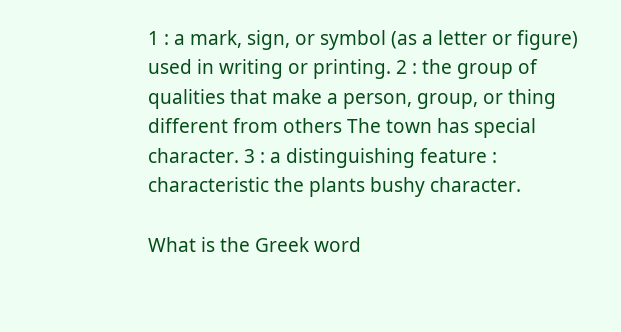1 : a mark, sign, or symbol (as a letter or figure) used in writing or printing. 2 : the group of qualities that make a person, group, or thing different from others The town has special character. 3 : a distinguishing feature : characteristic the plants bushy character.

What is the Greek word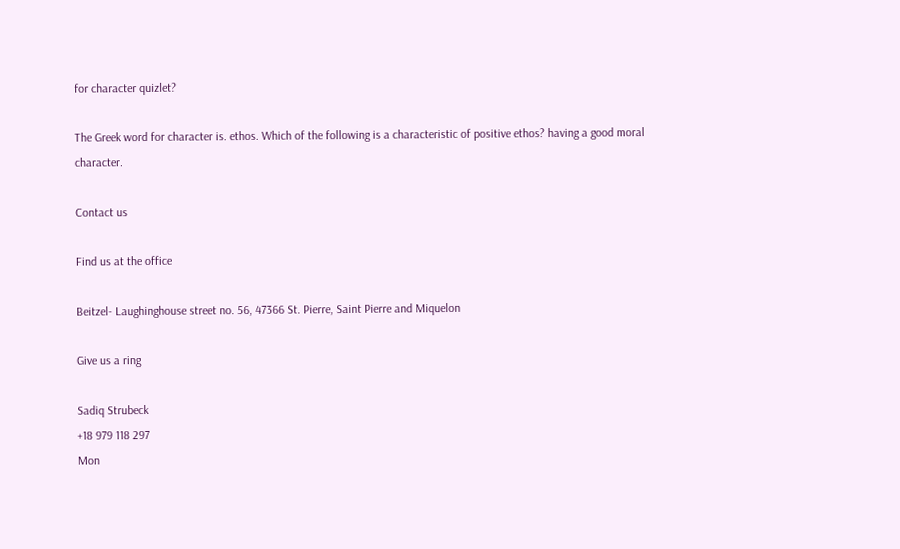for character quizlet?

The Greek word for character is. ethos. Which of the following is a characteristic of positive ethos? having a good moral character.

Contact us

Find us at the office

Beitzel- Laughinghouse street no. 56, 47366 St. Pierre, Saint Pierre and Miquelon

Give us a ring

Sadiq Strubeck
+18 979 118 297
Mon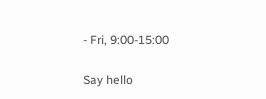- Fri, 9:00-15:00

Say hello